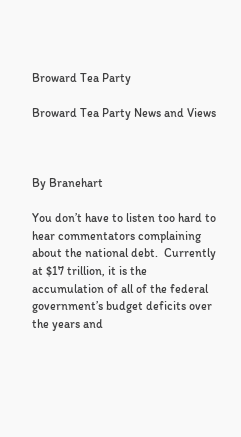Broward Tea Party

Broward Tea Party News and Views



By Branehart

You don’t have to listen too hard to hear commentators complaining about the national debt.  Currently at $17 trillion, it is the accumulation of all of the federal government’s budget deficits over the years and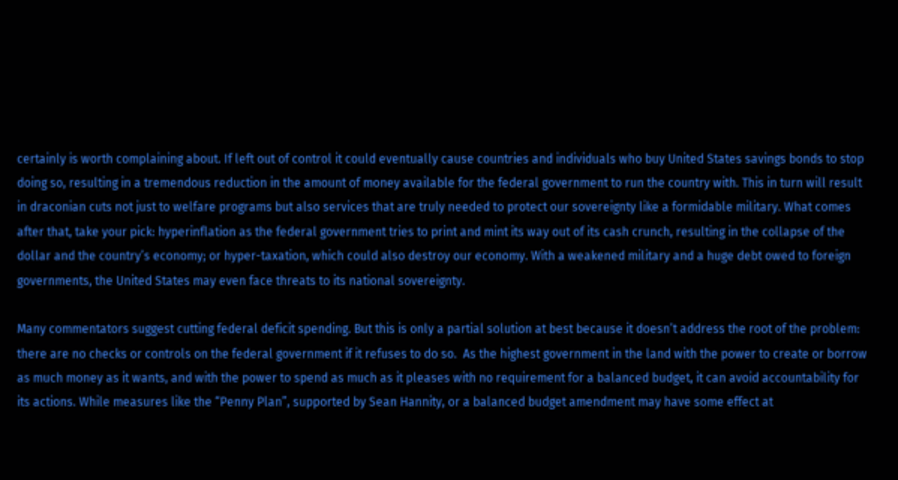certainly is worth complaining about. If left out of control it could eventually cause countries and individuals who buy United States savings bonds to stop doing so, resulting in a tremendous reduction in the amount of money available for the federal government to run the country with. This in turn will result in draconian cuts not just to welfare programs but also services that are truly needed to protect our sovereignty like a formidable military. What comes after that, take your pick: hyperinflation as the federal government tries to print and mint its way out of its cash crunch, resulting in the collapse of the dollar and the country’s economy; or hyper-taxation, which could also destroy our economy. With a weakened military and a huge debt owed to foreign governments, the United States may even face threats to its national sovereignty.

Many commentators suggest cutting federal deficit spending. But this is only a partial solution at best because it doesn’t address the root of the problem: there are no checks or controls on the federal government if it refuses to do so.  As the highest government in the land with the power to create or borrow as much money as it wants, and with the power to spend as much as it pleases with no requirement for a balanced budget, it can avoid accountability for its actions. While measures like the “Penny Plan”, supported by Sean Hannity, or a balanced budget amendment may have some effect at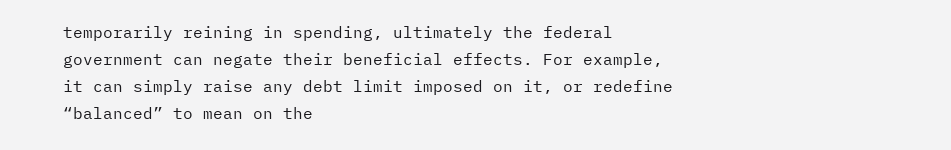temporarily reining in spending, ultimately the federal government can negate their beneficial effects. For example, it can simply raise any debt limit imposed on it, or redefine “balanced” to mean on the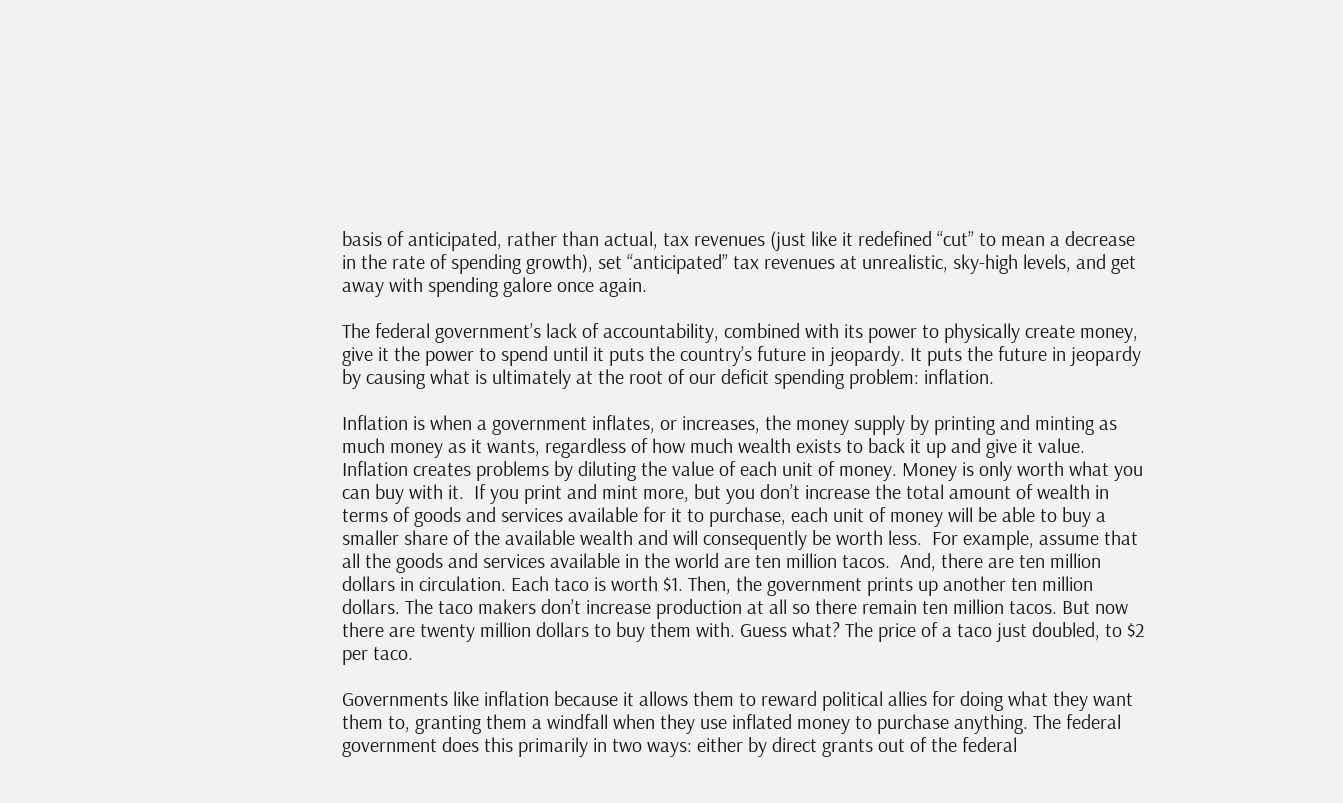basis of anticipated, rather than actual, tax revenues (just like it redefined “cut” to mean a decrease in the rate of spending growth), set “anticipated” tax revenues at unrealistic, sky-high levels, and get away with spending galore once again.

The federal government’s lack of accountability, combined with its power to physically create money, give it the power to spend until it puts the country’s future in jeopardy. It puts the future in jeopardy by causing what is ultimately at the root of our deficit spending problem: inflation.

Inflation is when a government inflates, or increases, the money supply by printing and minting as much money as it wants, regardless of how much wealth exists to back it up and give it value. Inflation creates problems by diluting the value of each unit of money. Money is only worth what you can buy with it.  If you print and mint more, but you don’t increase the total amount of wealth in terms of goods and services available for it to purchase, each unit of money will be able to buy a smaller share of the available wealth and will consequently be worth less.  For example, assume that all the goods and services available in the world are ten million tacos.  And, there are ten million dollars in circulation. Each taco is worth $1. Then, the government prints up another ten million dollars. The taco makers don’t increase production at all so there remain ten million tacos. But now there are twenty million dollars to buy them with. Guess what? The price of a taco just doubled, to $2 per taco.

Governments like inflation because it allows them to reward political allies for doing what they want them to, granting them a windfall when they use inflated money to purchase anything. The federal government does this primarily in two ways: either by direct grants out of the federal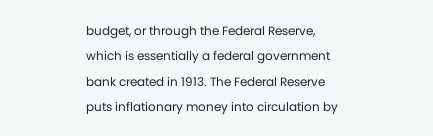budget, or through the Federal Reserve, which is essentially a federal government bank created in 1913. The Federal Reserve puts inflationary money into circulation by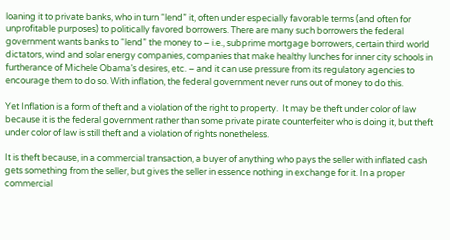loaning it to private banks, who in turn “lend” it, often under especially favorable terms (and often for unprofitable purposes) to politically favored borrowers. There are many such borrowers the federal government wants banks to “lend” the money to – i.e., subprime mortgage borrowers, certain third world dictators, wind and solar energy companies, companies that make healthy lunches for inner city schools in furtherance of Michele Obama’s desires, etc. – and it can use pressure from its regulatory agencies to encourage them to do so. With inflation, the federal government never runs out of money to do this.

Yet Inflation is a form of theft and a violation of the right to property.  It may be theft under color of law because it is the federal government rather than some private pirate counterfeiter who is doing it, but theft under color of law is still theft and a violation of rights nonetheless.

It is theft because, in a commercial transaction, a buyer of anything who pays the seller with inflated cash gets something from the seller, but gives the seller in essence nothing in exchange for it. In a proper commercial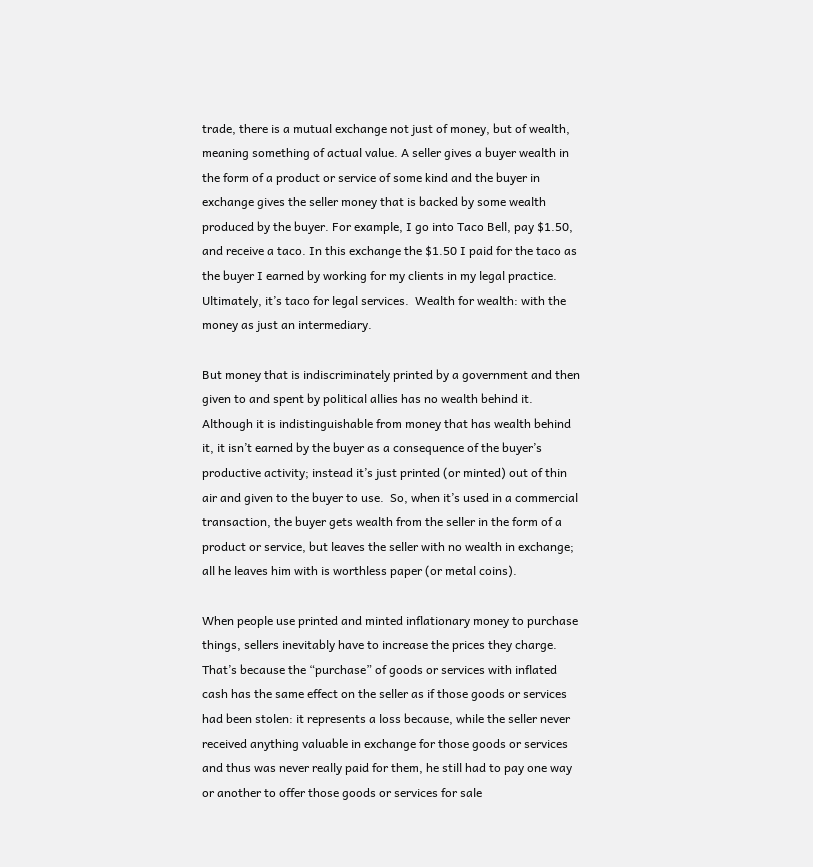trade, there is a mutual exchange not just of money, but of wealth, meaning something of actual value. A seller gives a buyer wealth in the form of a product or service of some kind and the buyer in exchange gives the seller money that is backed by some wealth produced by the buyer. For example, I go into Taco Bell, pay $1.50, and receive a taco. In this exchange the $1.50 I paid for the taco as the buyer I earned by working for my clients in my legal practice.  Ultimately, it’s taco for legal services.  Wealth for wealth: with the money as just an intermediary.

But money that is indiscriminately printed by a government and then given to and spent by political allies has no wealth behind it. Although it is indistinguishable from money that has wealth behind it, it isn’t earned by the buyer as a consequence of the buyer’s productive activity; instead it’s just printed (or minted) out of thin air and given to the buyer to use.  So, when it’s used in a commercial transaction, the buyer gets wealth from the seller in the form of a product or service, but leaves the seller with no wealth in exchange; all he leaves him with is worthless paper (or metal coins).

When people use printed and minted inflationary money to purchase things, sellers inevitably have to increase the prices they charge. That’s because the “purchase” of goods or services with inflated cash has the same effect on the seller as if those goods or services had been stolen: it represents a loss because, while the seller never received anything valuable in exchange for those goods or services and thus was never really paid for them, he still had to pay one way or another to offer those goods or services for sale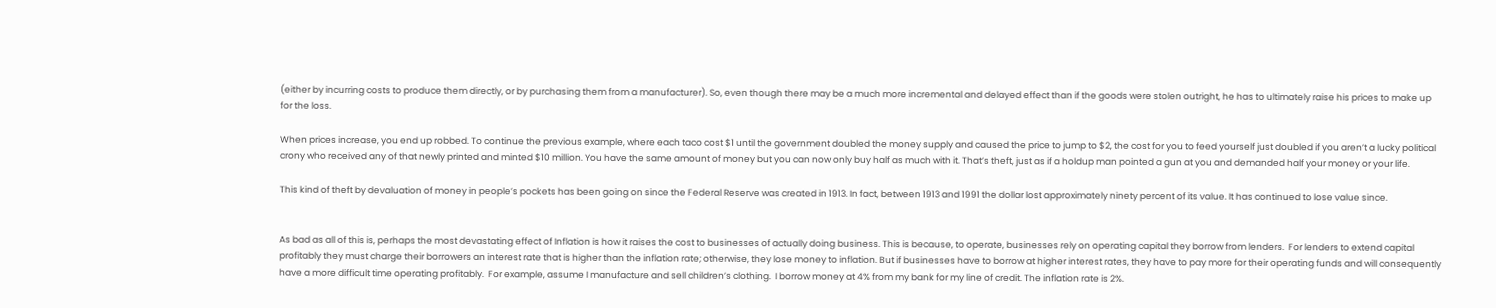(either by incurring costs to produce them directly, or by purchasing them from a manufacturer). So, even though there may be a much more incremental and delayed effect than if the goods were stolen outright, he has to ultimately raise his prices to make up for the loss.

When prices increase, you end up robbed. To continue the previous example, where each taco cost $1 until the government doubled the money supply and caused the price to jump to $2, the cost for you to feed yourself just doubled if you aren’t a lucky political crony who received any of that newly printed and minted $10 million. You have the same amount of money but you can now only buy half as much with it. That’s theft, just as if a holdup man pointed a gun at you and demanded half your money or your life.

This kind of theft by devaluation of money in people’s pockets has been going on since the Federal Reserve was created in 1913. In fact, between 1913 and 1991 the dollar lost approximately ninety percent of its value. It has continued to lose value since.


As bad as all of this is, perhaps the most devastating effect of Inflation is how it raises the cost to businesses of actually doing business. This is because, to operate, businesses rely on operating capital they borrow from lenders.  For lenders to extend capital profitably they must charge their borrowers an interest rate that is higher than the inflation rate; otherwise, they lose money to inflation. But if businesses have to borrow at higher interest rates, they have to pay more for their operating funds and will consequently have a more difficult time operating profitably.  For example, assume I manufacture and sell children’s clothing.  I borrow money at 4% from my bank for my line of credit. The inflation rate is 2%.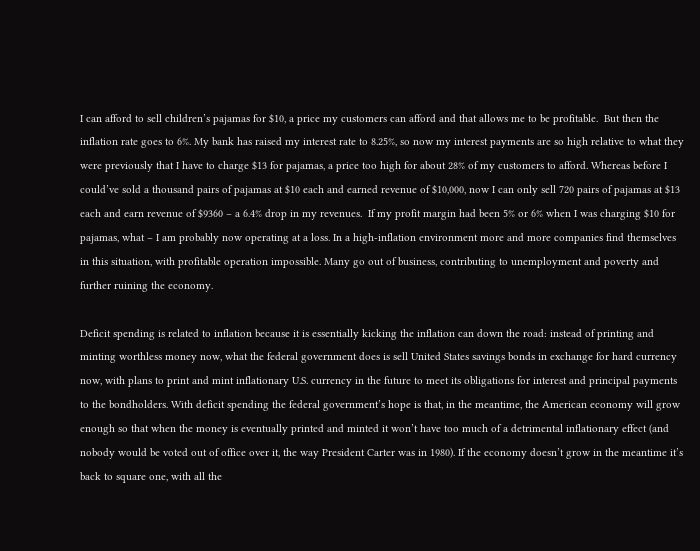I can afford to sell children’s pajamas for $10, a price my customers can afford and that allows me to be profitable.  But then the inflation rate goes to 6%. My bank has raised my interest rate to 8.25%, so now my interest payments are so high relative to what they were previously that I have to charge $13 for pajamas, a price too high for about 28% of my customers to afford. Whereas before I could’ve sold a thousand pairs of pajamas at $10 each and earned revenue of $10,000, now I can only sell 720 pairs of pajamas at $13 each and earn revenue of $9360 – a 6.4% drop in my revenues.  If my profit margin had been 5% or 6% when I was charging $10 for pajamas, what – I am probably now operating at a loss. In a high-inflation environment more and more companies find themselves in this situation, with profitable operation impossible. Many go out of business, contributing to unemployment and poverty and further ruining the economy.

Deficit spending is related to inflation because it is essentially kicking the inflation can down the road: instead of printing and minting worthless money now, what the federal government does is sell United States savings bonds in exchange for hard currency now, with plans to print and mint inflationary U.S. currency in the future to meet its obligations for interest and principal payments to the bondholders. With deficit spending the federal government’s hope is that, in the meantime, the American economy will grow enough so that when the money is eventually printed and minted it won’t have too much of a detrimental inflationary effect (and nobody would be voted out of office over it, the way President Carter was in 1980). If the economy doesn’t grow in the meantime it’s back to square one, with all the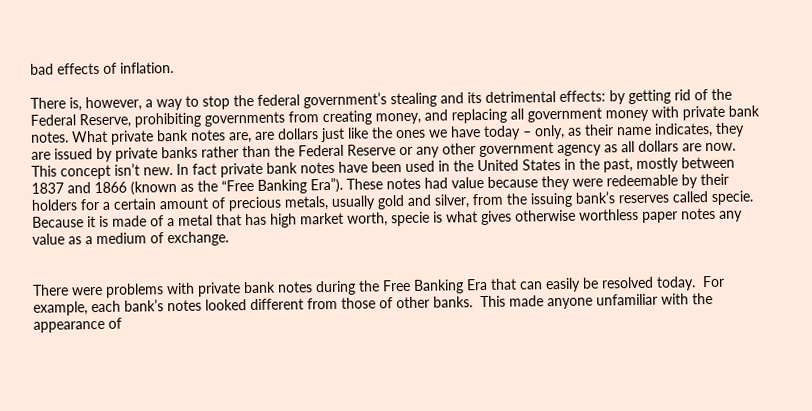bad effects of inflation.

There is, however, a way to stop the federal government’s stealing and its detrimental effects: by getting rid of the Federal Reserve, prohibiting governments from creating money, and replacing all government money with private bank notes. What private bank notes are, are dollars just like the ones we have today – only, as their name indicates, they are issued by private banks rather than the Federal Reserve or any other government agency as all dollars are now. This concept isn’t new. In fact private bank notes have been used in the United States in the past, mostly between 1837 and 1866 (known as the “Free Banking Era”). These notes had value because they were redeemable by their holders for a certain amount of precious metals, usually gold and silver, from the issuing bank’s reserves called specie.  Because it is made of a metal that has high market worth, specie is what gives otherwise worthless paper notes any value as a medium of exchange.


There were problems with private bank notes during the Free Banking Era that can easily be resolved today.  For example, each bank’s notes looked different from those of other banks.  This made anyone unfamiliar with the appearance of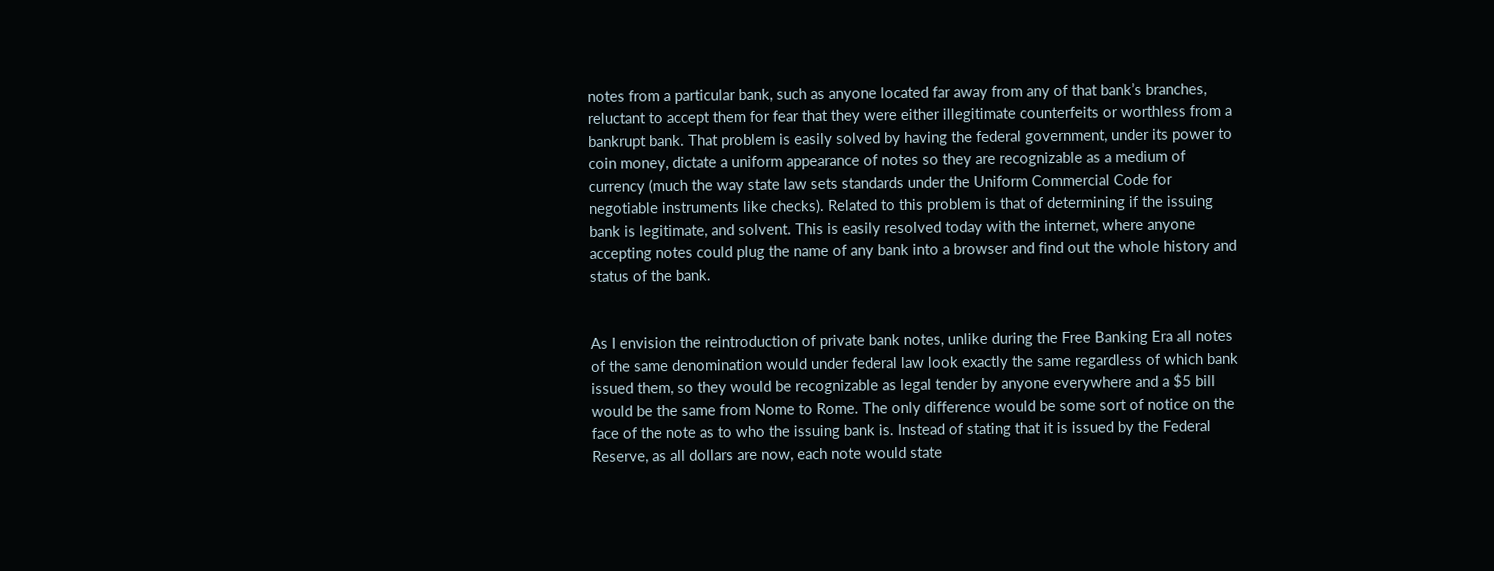notes from a particular bank, such as anyone located far away from any of that bank’s branches, reluctant to accept them for fear that they were either illegitimate counterfeits or worthless from a bankrupt bank. That problem is easily solved by having the federal government, under its power to coin money, dictate a uniform appearance of notes so they are recognizable as a medium of currency (much the way state law sets standards under the Uniform Commercial Code for negotiable instruments like checks). Related to this problem is that of determining if the issuing bank is legitimate, and solvent. This is easily resolved today with the internet, where anyone accepting notes could plug the name of any bank into a browser and find out the whole history and status of the bank.


As I envision the reintroduction of private bank notes, unlike during the Free Banking Era all notes of the same denomination would under federal law look exactly the same regardless of which bank issued them, so they would be recognizable as legal tender by anyone everywhere and a $5 bill would be the same from Nome to Rome. The only difference would be some sort of notice on the face of the note as to who the issuing bank is. Instead of stating that it is issued by the Federal Reserve, as all dollars are now, each note would state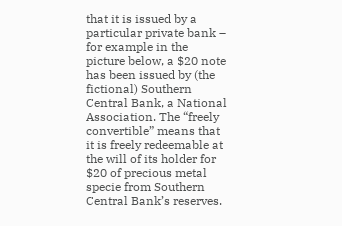that it is issued by a particular private bank – for example in the picture below, a $20 note has been issued by (the fictional) Southern Central Bank, a National Association. The “freely convertible” means that it is freely redeemable at the will of its holder for $20 of precious metal specie from Southern Central Bank’s reserves.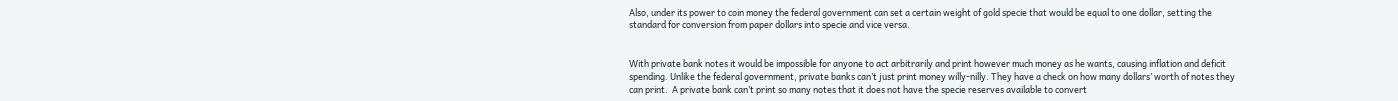Also, under its power to coin money the federal government can set a certain weight of gold specie that would be equal to one dollar, setting the standard for conversion from paper dollars into specie and vice versa.


With private bank notes it would be impossible for anyone to act arbitrarily and print however much money as he wants, causing inflation and deficit spending. Unlike the federal government, private banks can’t just print money willy-nilly. They have a check on how many dollars’ worth of notes they can print.  A private bank can’t print so many notes that it does not have the specie reserves available to convert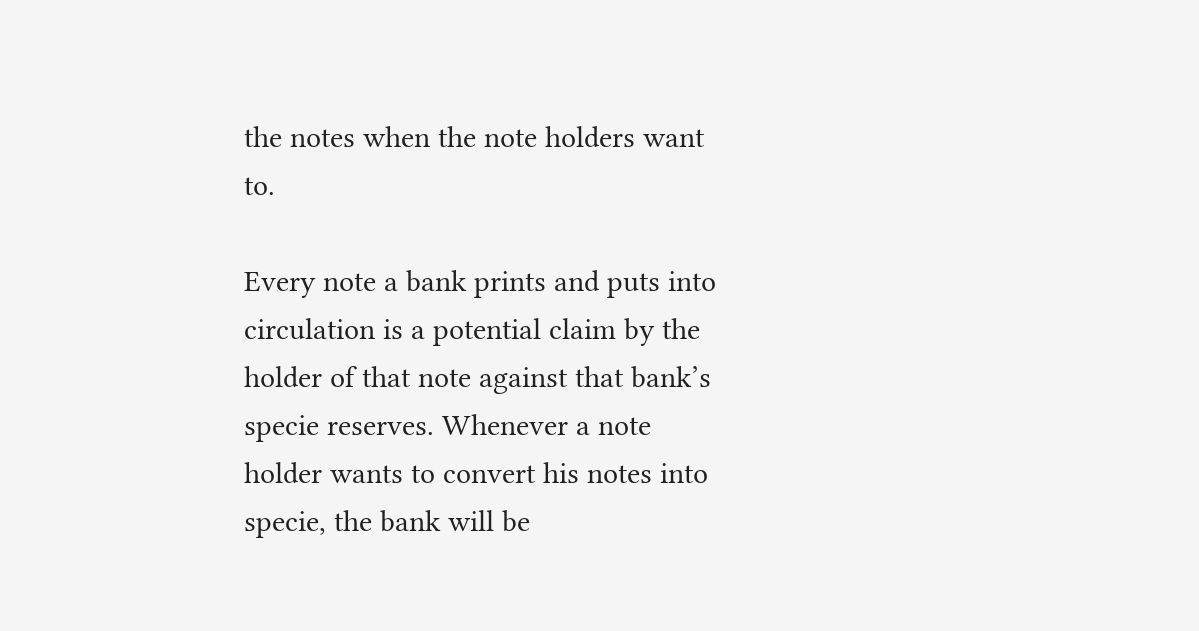the notes when the note holders want to.

Every note a bank prints and puts into circulation is a potential claim by the holder of that note against that bank’s specie reserves. Whenever a note holder wants to convert his notes into specie, the bank will be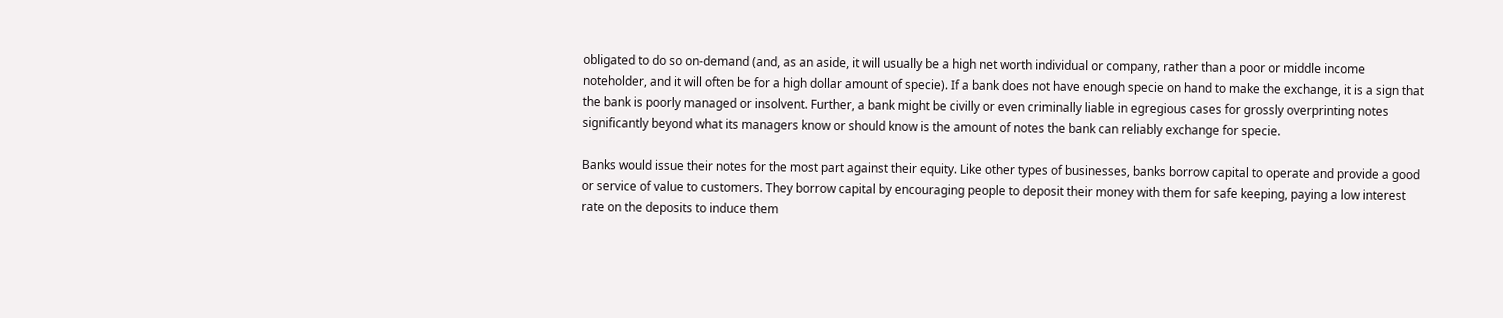obligated to do so on-demand (and, as an aside, it will usually be a high net worth individual or company, rather than a poor or middle income noteholder, and it will often be for a high dollar amount of specie). If a bank does not have enough specie on hand to make the exchange, it is a sign that the bank is poorly managed or insolvent. Further, a bank might be civilly or even criminally liable in egregious cases for grossly overprinting notes significantly beyond what its managers know or should know is the amount of notes the bank can reliably exchange for specie.

Banks would issue their notes for the most part against their equity. Like other types of businesses, banks borrow capital to operate and provide a good or service of value to customers. They borrow capital by encouraging people to deposit their money with them for safe keeping, paying a low interest rate on the deposits to induce them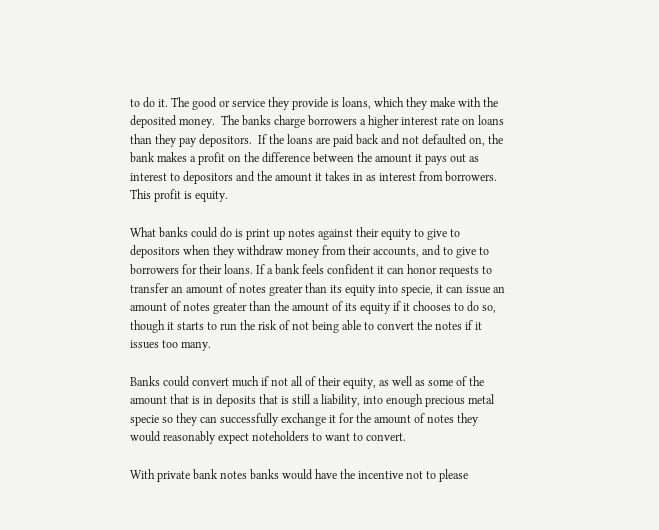to do it. The good or service they provide is loans, which they make with the deposited money.  The banks charge borrowers a higher interest rate on loans than they pay depositors.  If the loans are paid back and not defaulted on, the bank makes a profit on the difference between the amount it pays out as interest to depositors and the amount it takes in as interest from borrowers.  This profit is equity.

What banks could do is print up notes against their equity to give to depositors when they withdraw money from their accounts, and to give to borrowers for their loans. If a bank feels confident it can honor requests to transfer an amount of notes greater than its equity into specie, it can issue an amount of notes greater than the amount of its equity if it chooses to do so, though it starts to run the risk of not being able to convert the notes if it issues too many.

Banks could convert much if not all of their equity, as well as some of the amount that is in deposits that is still a liability, into enough precious metal specie so they can successfully exchange it for the amount of notes they would reasonably expect noteholders to want to convert.

With private bank notes banks would have the incentive not to please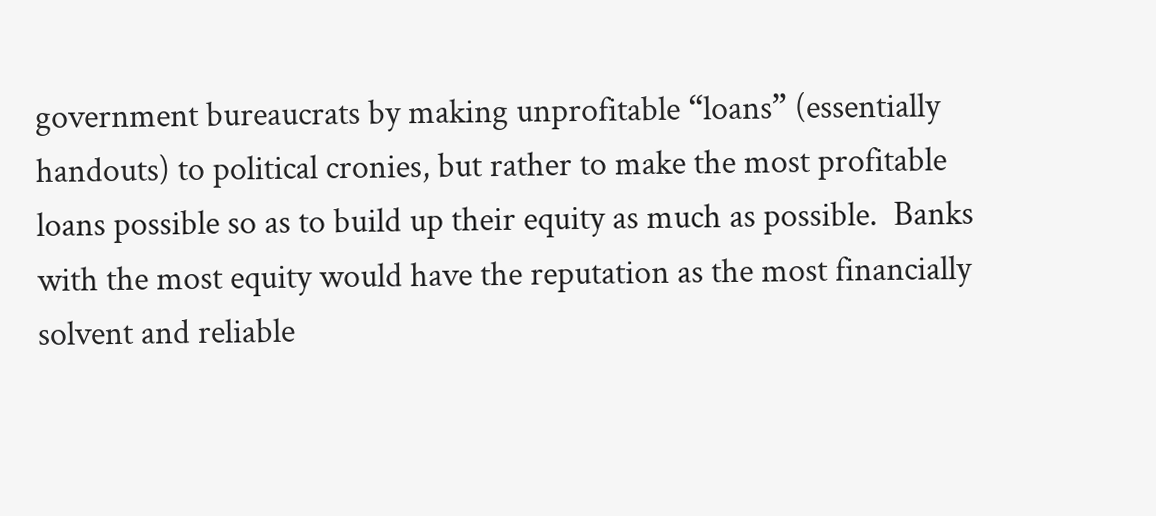government bureaucrats by making unprofitable “loans” (essentially handouts) to political cronies, but rather to make the most profitable loans possible so as to build up their equity as much as possible.  Banks with the most equity would have the reputation as the most financially solvent and reliable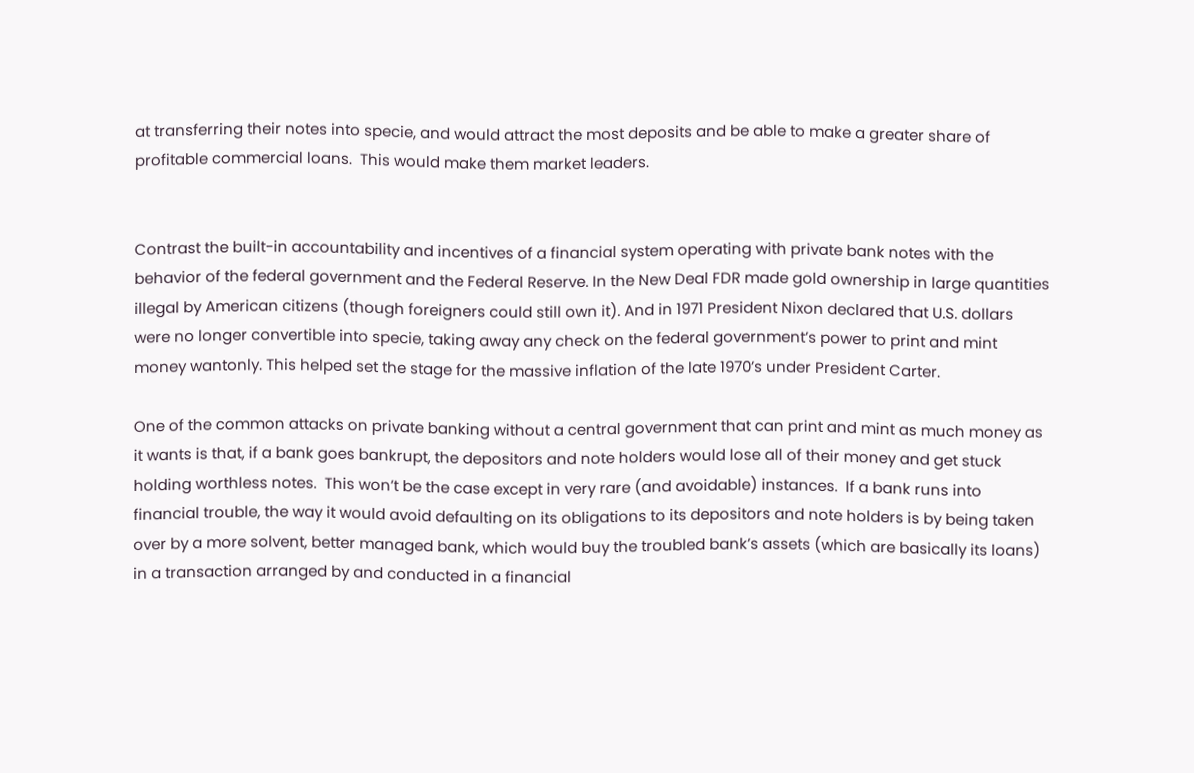at transferring their notes into specie, and would attract the most deposits and be able to make a greater share of profitable commercial loans.  This would make them market leaders.


Contrast the built-in accountability and incentives of a financial system operating with private bank notes with the behavior of the federal government and the Federal Reserve. In the New Deal FDR made gold ownership in large quantities illegal by American citizens (though foreigners could still own it). And in 1971 President Nixon declared that U.S. dollars were no longer convertible into specie, taking away any check on the federal government’s power to print and mint money wantonly. This helped set the stage for the massive inflation of the late 1970’s under President Carter.

One of the common attacks on private banking without a central government that can print and mint as much money as it wants is that, if a bank goes bankrupt, the depositors and note holders would lose all of their money and get stuck holding worthless notes.  This won’t be the case except in very rare (and avoidable) instances.  If a bank runs into financial trouble, the way it would avoid defaulting on its obligations to its depositors and note holders is by being taken over by a more solvent, better managed bank, which would buy the troubled bank’s assets (which are basically its loans) in a transaction arranged by and conducted in a financial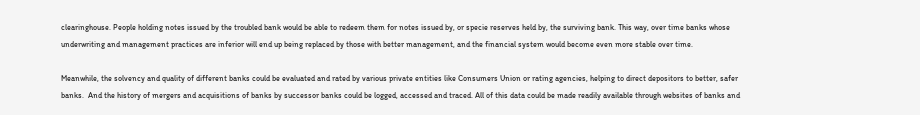clearinghouse. People holding notes issued by the troubled bank would be able to redeem them for notes issued by, or specie reserves held by, the surviving bank. This way, over time banks whose underwriting and management practices are inferior will end up being replaced by those with better management, and the financial system would become even more stable over time.

Meanwhile, the solvency and quality of different banks could be evaluated and rated by various private entities like Consumers Union or rating agencies, helping to direct depositors to better, safer banks.  And the history of mergers and acquisitions of banks by successor banks could be logged, accessed and traced. All of this data could be made readily available through websites of banks and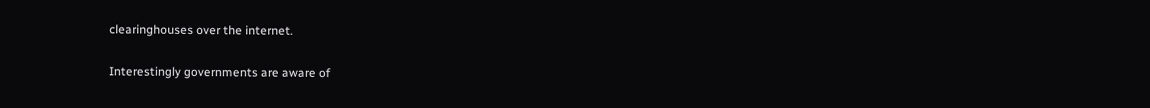clearinghouses over the internet.

Interestingly governments are aware of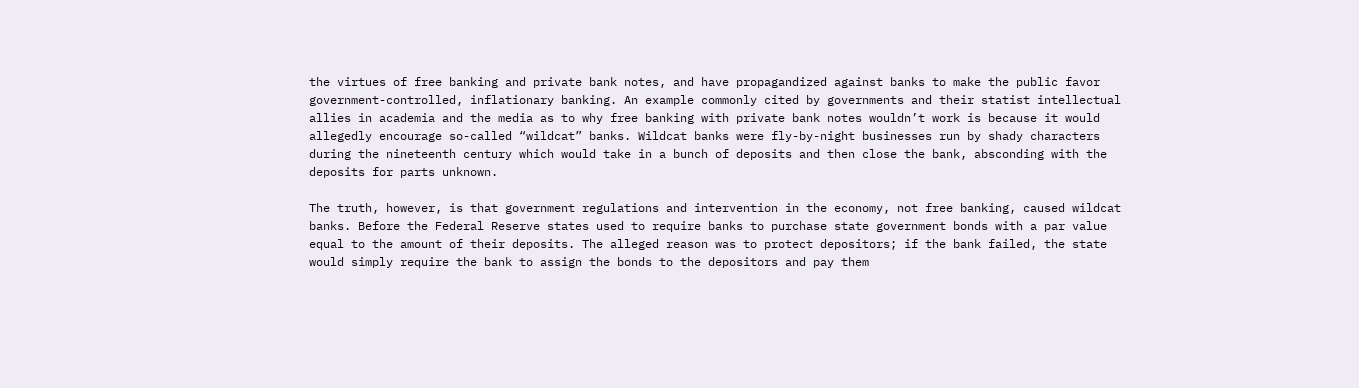the virtues of free banking and private bank notes, and have propagandized against banks to make the public favor government-controlled, inflationary banking. An example commonly cited by governments and their statist intellectual allies in academia and the media as to why free banking with private bank notes wouldn’t work is because it would allegedly encourage so-called “wildcat” banks. Wildcat banks were fly-by-night businesses run by shady characters during the nineteenth century which would take in a bunch of deposits and then close the bank, absconding with the deposits for parts unknown.

The truth, however, is that government regulations and intervention in the economy, not free banking, caused wildcat banks. Before the Federal Reserve states used to require banks to purchase state government bonds with a par value equal to the amount of their deposits. The alleged reason was to protect depositors; if the bank failed, the state would simply require the bank to assign the bonds to the depositors and pay them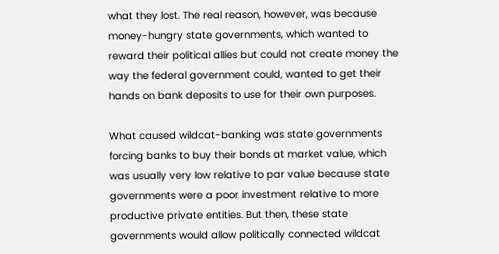what they lost. The real reason, however, was because money-hungry state governments, which wanted to reward their political allies but could not create money the way the federal government could, wanted to get their hands on bank deposits to use for their own purposes.

What caused wildcat-banking was state governments forcing banks to buy their bonds at market value, which was usually very low relative to par value because state governments were a poor investment relative to more productive private entities. But then, these state governments would allow politically connected wildcat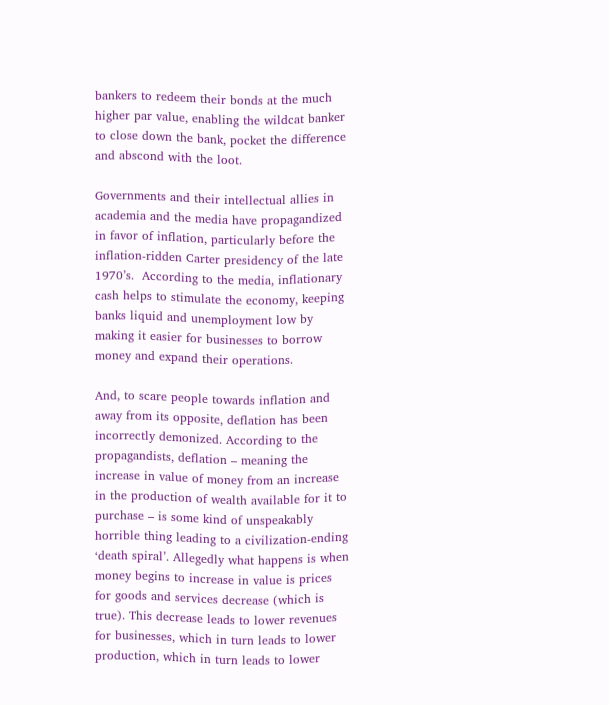bankers to redeem their bonds at the much higher par value, enabling the wildcat banker to close down the bank, pocket the difference and abscond with the loot.

Governments and their intellectual allies in academia and the media have propagandized in favor of inflation, particularly before the inflation-ridden Carter presidency of the late 1970’s.  According to the media, inflationary cash helps to stimulate the economy, keeping banks liquid and unemployment low by making it easier for businesses to borrow money and expand their operations.

And, to scare people towards inflation and away from its opposite, deflation has been incorrectly demonized. According to the propagandists, deflation – meaning the increase in value of money from an increase in the production of wealth available for it to purchase – is some kind of unspeakably horrible thing leading to a civilization-ending ‘death spiral’. Allegedly what happens is when money begins to increase in value is prices for goods and services decrease (which is true). This decrease leads to lower revenues for businesses, which in turn leads to lower production, which in turn leads to lower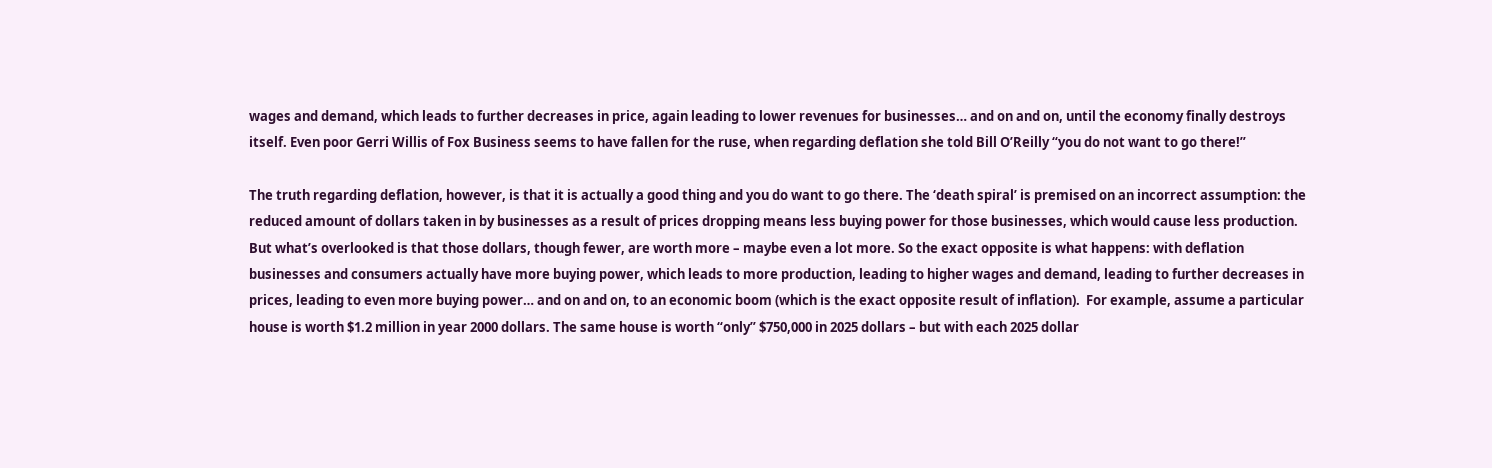wages and demand, which leads to further decreases in price, again leading to lower revenues for businesses… and on and on, until the economy finally destroys itself. Even poor Gerri Willis of Fox Business seems to have fallen for the ruse, when regarding deflation she told Bill O’Reilly “you do not want to go there!”

The truth regarding deflation, however, is that it is actually a good thing and you do want to go there. The ‘death spiral’ is premised on an incorrect assumption: the reduced amount of dollars taken in by businesses as a result of prices dropping means less buying power for those businesses, which would cause less production. But what’s overlooked is that those dollars, though fewer, are worth more – maybe even a lot more. So the exact opposite is what happens: with deflation businesses and consumers actually have more buying power, which leads to more production, leading to higher wages and demand, leading to further decreases in prices, leading to even more buying power… and on and on, to an economic boom (which is the exact opposite result of inflation).  For example, assume a particular house is worth $1.2 million in year 2000 dollars. The same house is worth “only” $750,000 in 2025 dollars – but with each 2025 dollar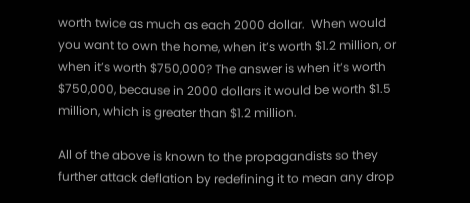worth twice as much as each 2000 dollar.  When would you want to own the home, when it’s worth $1.2 million, or when it’s worth $750,000? The answer is when it’s worth $750,000, because in 2000 dollars it would be worth $1.5 million, which is greater than $1.2 million.

All of the above is known to the propagandists so they further attack deflation by redefining it to mean any drop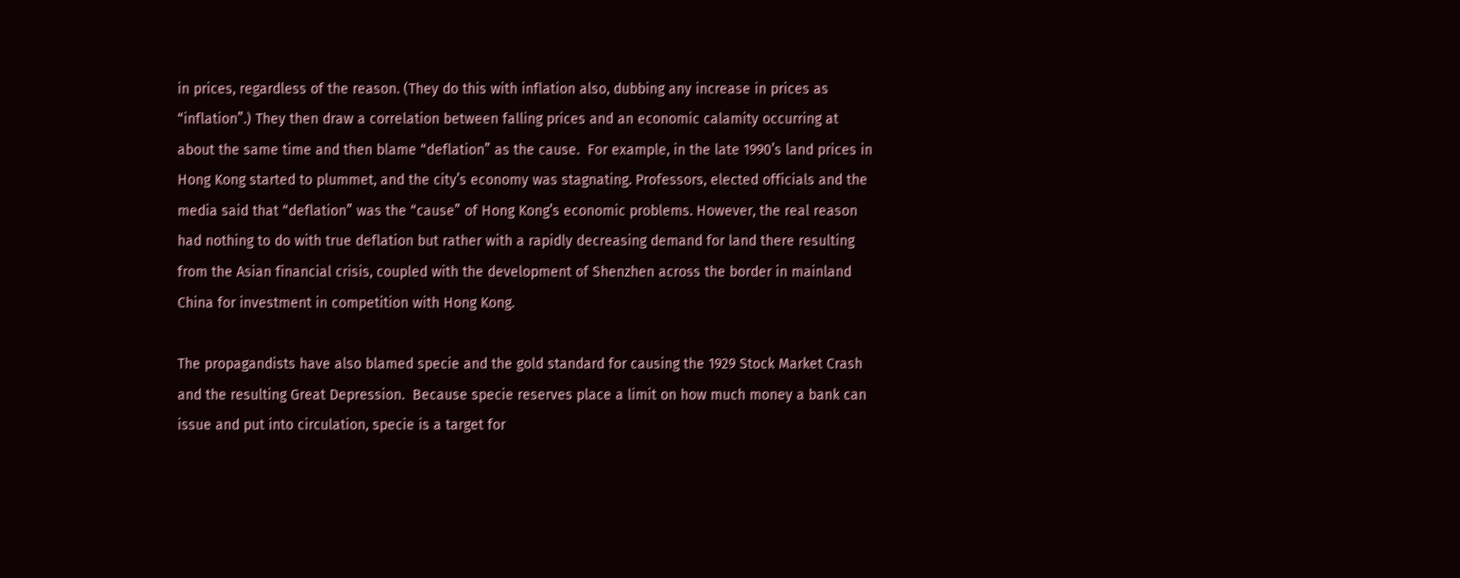in prices, regardless of the reason. (They do this with inflation also, dubbing any increase in prices as “inflation”.) They then draw a correlation between falling prices and an economic calamity occurring at about the same time and then blame “deflation” as the cause.  For example, in the late 1990’s land prices in Hong Kong started to plummet, and the city’s economy was stagnating. Professors, elected officials and the media said that “deflation” was the “cause” of Hong Kong’s economic problems. However, the real reason had nothing to do with true deflation but rather with a rapidly decreasing demand for land there resulting from the Asian financial crisis, coupled with the development of Shenzhen across the border in mainland China for investment in competition with Hong Kong.

The propagandists have also blamed specie and the gold standard for causing the 1929 Stock Market Crash and the resulting Great Depression.  Because specie reserves place a limit on how much money a bank can issue and put into circulation, specie is a target for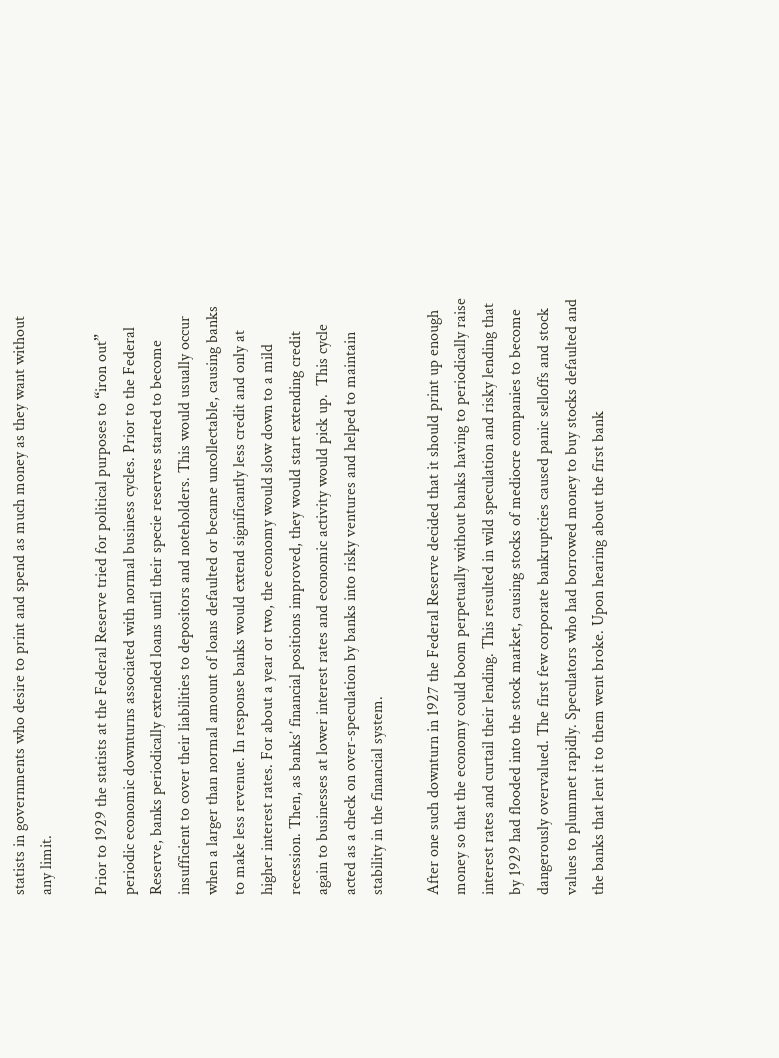statists in governments who desire to print and spend as much money as they want without any limit.

Prior to 1929 the statists at the Federal Reserve tried for political purposes to “iron out” periodic economic downturns associated with normal business cycles. Prior to the Federal Reserve, banks periodically extended loans until their specie reserves started to become insufficient to cover their liabilities to depositors and noteholders. This would usually occur when a larger than normal amount of loans defaulted or became uncollectable, causing banks to make less revenue. In response banks would extend significantly less credit and only at higher interest rates. For about a year or two, the economy would slow down to a mild recession. Then, as banks’ financial positions improved, they would start extending credit again to businesses at lower interest rates and economic activity would pick up.  This cycle acted as a check on over-speculation by banks into risky ventures and helped to maintain stability in the financial system.

After one such downturn in 1927 the Federal Reserve decided that it should print up enough money so that the economy could boom perpetually without banks having to periodically raise interest rates and curtail their lending. This resulted in wild speculation and risky lending that by 1929 had flooded into the stock market, causing stocks of mediocre companies to become dangerously overvalued. The first few corporate bankruptcies caused panic selloffs and stock values to plummet rapidly. Speculators who had borrowed money to buy stocks defaulted and the banks that lent it to them went broke. Upon hearing about the first bank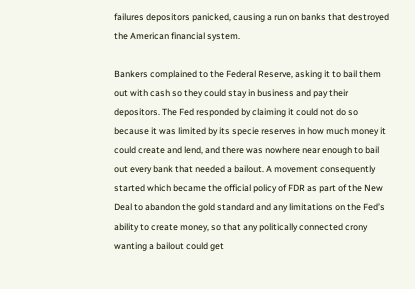failures depositors panicked, causing a run on banks that destroyed the American financial system.

Bankers complained to the Federal Reserve, asking it to bail them out with cash so they could stay in business and pay their depositors. The Fed responded by claiming it could not do so because it was limited by its specie reserves in how much money it could create and lend, and there was nowhere near enough to bail out every bank that needed a bailout. A movement consequently started which became the official policy of FDR as part of the New Deal to abandon the gold standard and any limitations on the Fed’s ability to create money, so that any politically connected crony wanting a bailout could get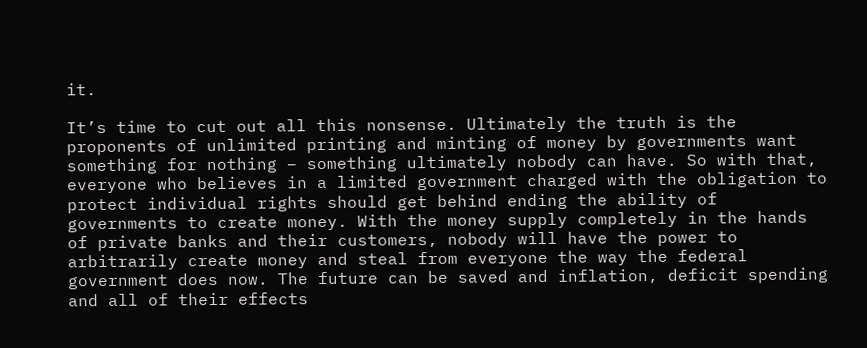it.

It’s time to cut out all this nonsense. Ultimately the truth is the proponents of unlimited printing and minting of money by governments want something for nothing – something ultimately nobody can have. So with that, everyone who believes in a limited government charged with the obligation to protect individual rights should get behind ending the ability of governments to create money. With the money supply completely in the hands of private banks and their customers, nobody will have the power to arbitrarily create money and steal from everyone the way the federal government does now. The future can be saved and inflation, deficit spending and all of their effects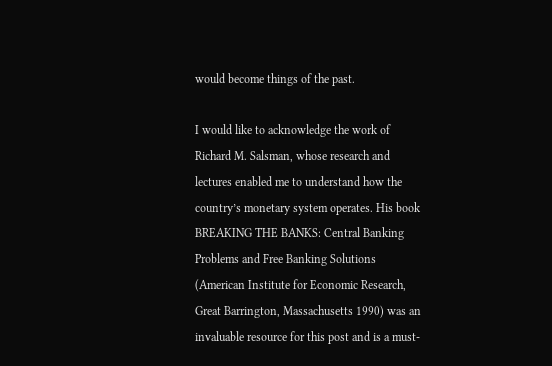would become things of the past.

I would like to acknowledge the work of Richard M. Salsman, whose research and lectures enabled me to understand how the country’s monetary system operates. His book BREAKING THE BANKS: Central Banking Problems and Free Banking Solutions (American Institute for Economic Research, Great Barrington, Massachusetts 1990) was an invaluable resource for this post and is a must-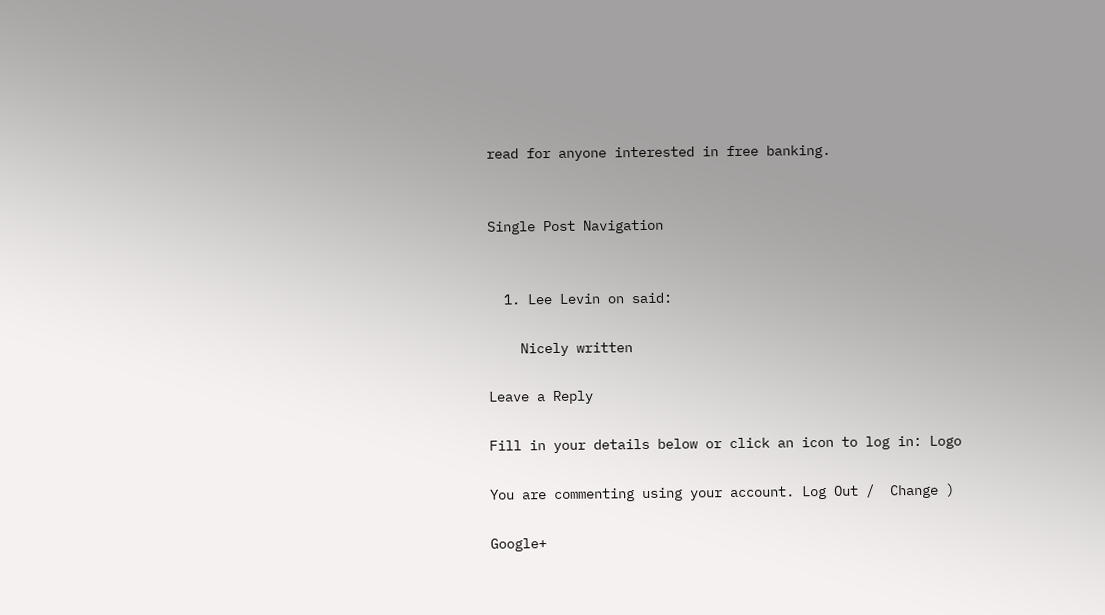read for anyone interested in free banking.


Single Post Navigation


  1. Lee Levin on said:

    Nicely written

Leave a Reply

Fill in your details below or click an icon to log in: Logo

You are commenting using your account. Log Out /  Change )

Google+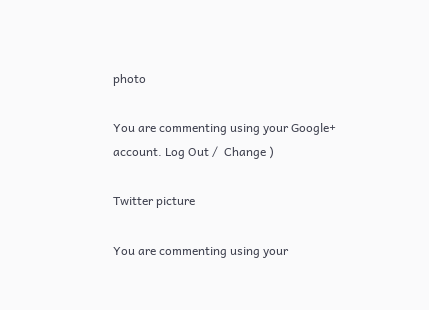photo

You are commenting using your Google+ account. Log Out /  Change )

Twitter picture

You are commenting using your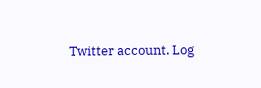Twitter account. Log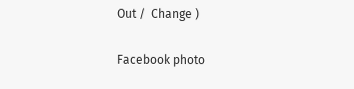Out /  Change )

Facebook photo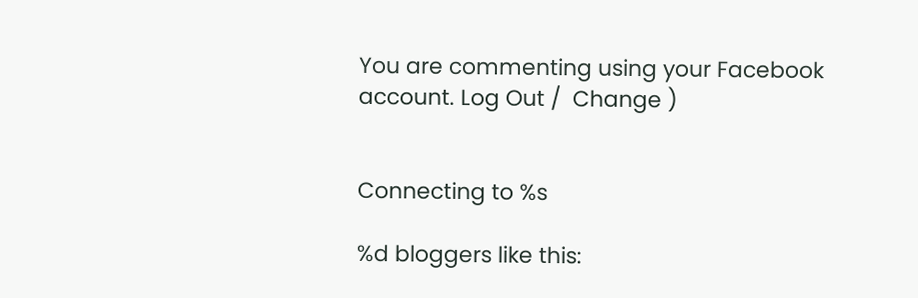You are commenting using your Facebook account. Log Out /  Change )


Connecting to %s

%d bloggers like this: